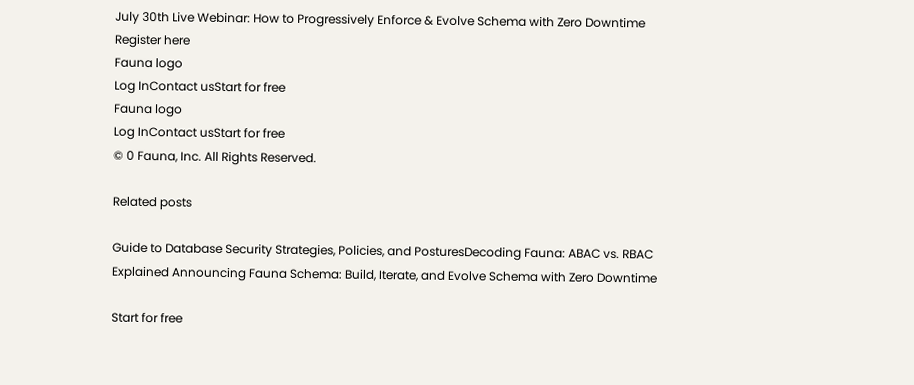July 30th Live Webinar: How to Progressively Enforce & Evolve Schema with Zero Downtime
Register here
Fauna logo
Log InContact usStart for free
Fauna logo
Log InContact usStart for free
© 0 Fauna, Inc. All Rights Reserved.

Related posts

Guide to Database Security Strategies, Policies, and PosturesDecoding Fauna: ABAC vs. RBAC Explained Announcing Fauna Schema: Build, Iterate, and Evolve Schema with Zero Downtime

Start for free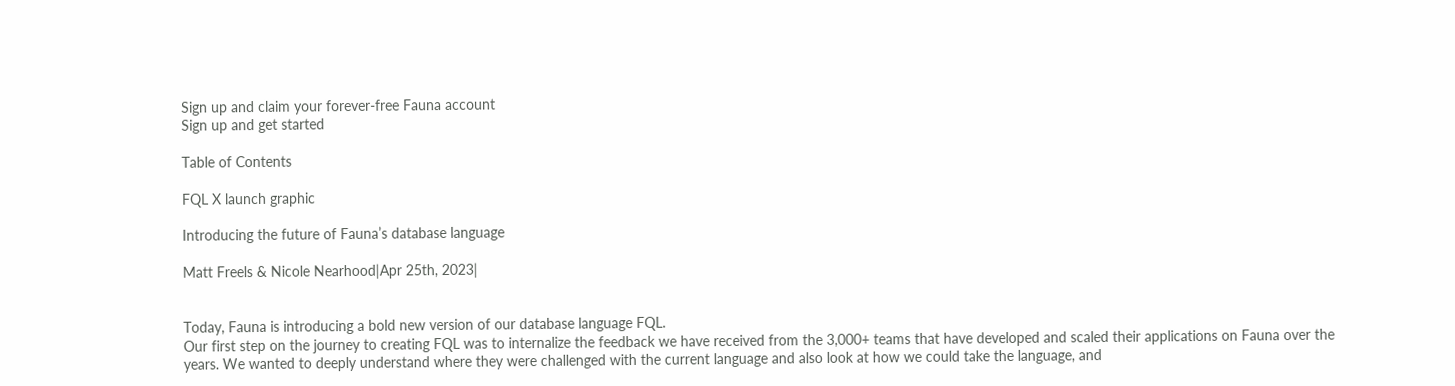Sign up and claim your forever-free Fauna account
Sign up and get started

Table of Contents

FQL X launch graphic

Introducing the future of Fauna’s database language

Matt Freels & Nicole Nearhood|Apr 25th, 2023|


Today, Fauna is introducing a bold new version of our database language FQL.
Our first step on the journey to creating FQL was to internalize the feedback we have received from the 3,000+ teams that have developed and scaled their applications on Fauna over the years. We wanted to deeply understand where they were challenged with the current language and also look at how we could take the language, and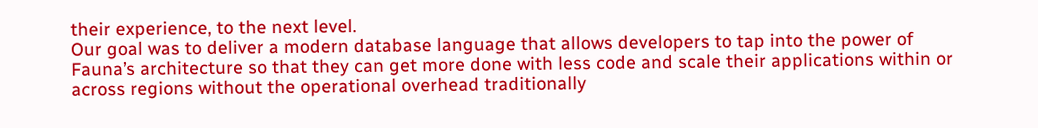their experience, to the next level.
Our goal was to deliver a modern database language that allows developers to tap into the power of Fauna’s architecture so that they can get more done with less code and scale their applications within or across regions without the operational overhead traditionally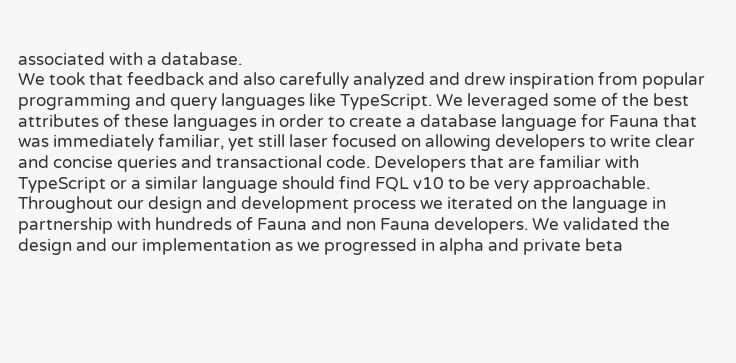associated with a database.
We took that feedback and also carefully analyzed and drew inspiration from popular programming and query languages like TypeScript. We leveraged some of the best attributes of these languages in order to create a database language for Fauna that was immediately familiar, yet still laser focused on allowing developers to write clear and concise queries and transactional code. Developers that are familiar with TypeScript or a similar language should find FQL v10 to be very approachable.
Throughout our design and development process we iterated on the language in partnership with hundreds of Fauna and non Fauna developers. We validated the design and our implementation as we progressed in alpha and private beta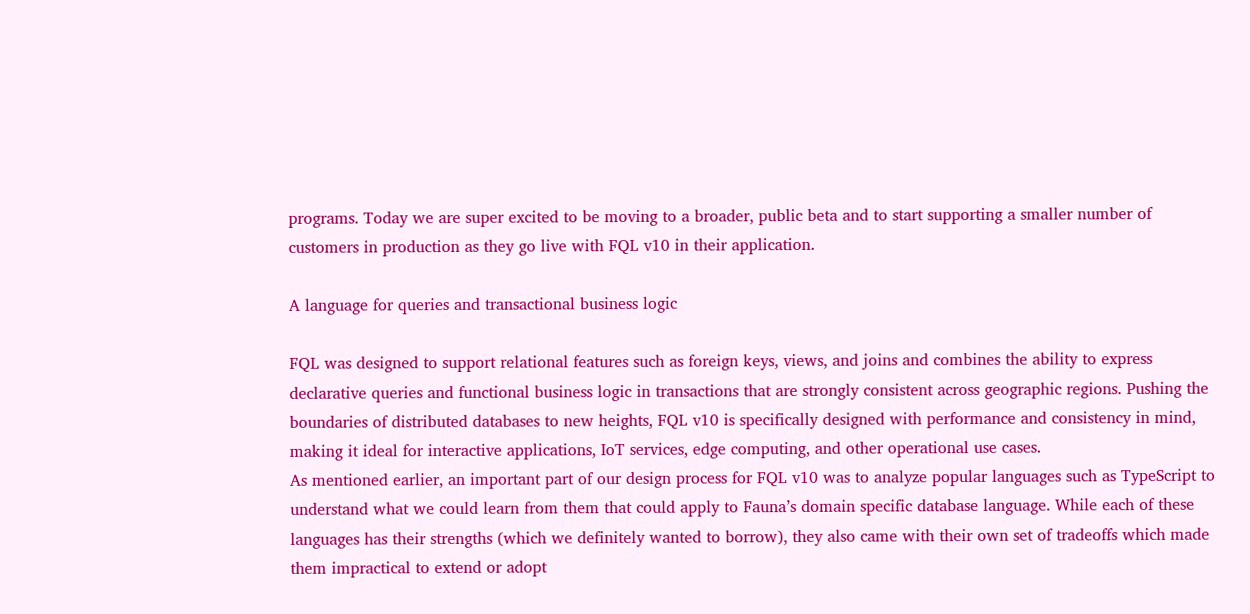programs. Today we are super excited to be moving to a broader, public beta and to start supporting a smaller number of customers in production as they go live with FQL v10 in their application.

A language for queries and transactional business logic

FQL was designed to support relational features such as foreign keys, views, and joins and combines the ability to express declarative queries and functional business logic in transactions that are strongly consistent across geographic regions. Pushing the boundaries of distributed databases to new heights, FQL v10 is specifically designed with performance and consistency in mind, making it ideal for interactive applications, IoT services, edge computing, and other operational use cases.
As mentioned earlier, an important part of our design process for FQL v10 was to analyze popular languages such as TypeScript to understand what we could learn from them that could apply to Fauna’s domain specific database language. While each of these languages has their strengths (which we definitely wanted to borrow), they also came with their own set of tradeoffs which made them impractical to extend or adopt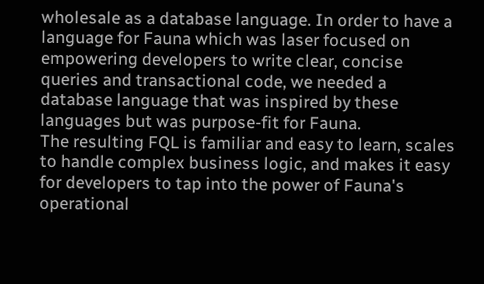wholesale as a database language. In order to have a language for Fauna which was laser focused on empowering developers to write clear, concise queries and transactional code, we needed a database language that was inspired by these languages but was purpose-fit for Fauna.
The resulting FQL is familiar and easy to learn, scales to handle complex business logic, and makes it easy for developers to tap into the power of Fauna's operational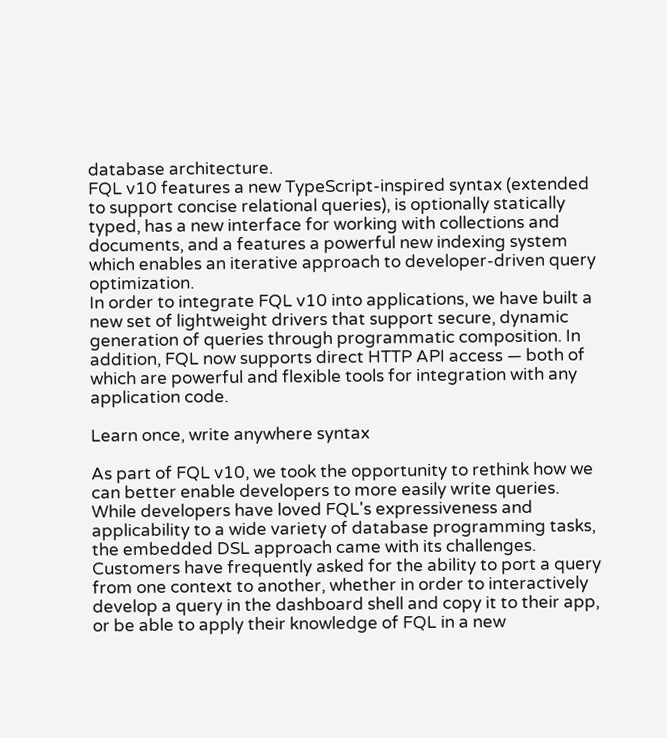database architecture.
FQL v10 features a new TypeScript-inspired syntax (extended to support concise relational queries), is optionally statically typed, has a new interface for working with collections and documents, and a features a powerful new indexing system which enables an iterative approach to developer-driven query optimization.
In order to integrate FQL v10 into applications, we have built a new set of lightweight drivers that support secure, dynamic generation of queries through programmatic composition. In addition, FQL now supports direct HTTP API access — both of which are powerful and flexible tools for integration with any application code.

Learn once, write anywhere syntax

As part of FQL v10, we took the opportunity to rethink how we can better enable developers to more easily write queries. While developers have loved FQL's expressiveness and applicability to a wide variety of database programming tasks, the embedded DSL approach came with its challenges. Customers have frequently asked for the ability to port a query from one context to another, whether in order to interactively develop a query in the dashboard shell and copy it to their app, or be able to apply their knowledge of FQL in a new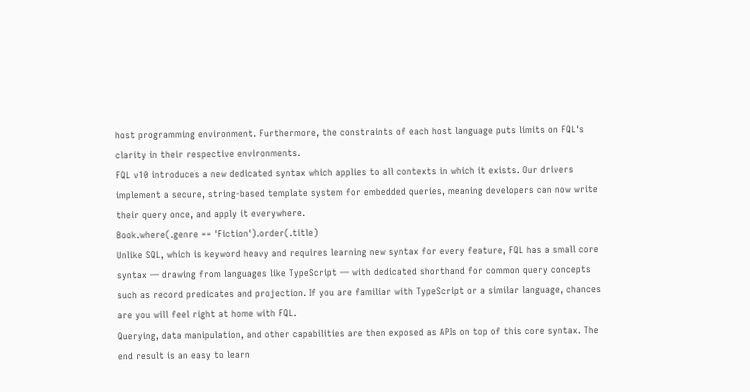host programming environment. Furthermore, the constraints of each host language puts limits on FQL's clarity in their respective environments.
FQL v10 introduces a new dedicated syntax which applies to all contexts in which it exists. Our drivers implement a secure, string-based template system for embedded queries, meaning developers can now write their query once, and apply it everywhere.
Book.where(.genre == 'Fiction').order(.title)
Unlike SQL, which is keyword heavy and requires learning new syntax for every feature, FQL has a small core syntax — drawing from languages like TypeScript — with dedicated shorthand for common query concepts such as record predicates and projection. If you are familiar with TypeScript or a similar language, chances are you will feel right at home with FQL.
Querying, data manipulation, and other capabilities are then exposed as APIs on top of this core syntax. The end result is an easy to learn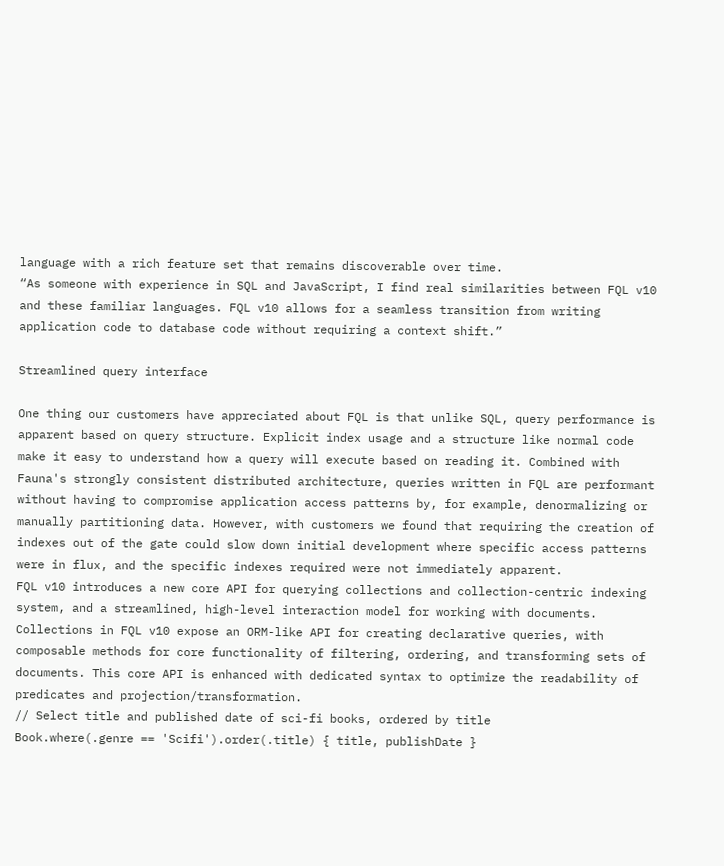language with a rich feature set that remains discoverable over time.
“As someone with experience in SQL and JavaScript, I find real similarities between FQL v10 and these familiar languages. FQL v10 allows for a seamless transition from writing application code to database code without requiring a context shift.”

Streamlined query interface

One thing our customers have appreciated about FQL is that unlike SQL, query performance is apparent based on query structure. Explicit index usage and a structure like normal code make it easy to understand how a query will execute based on reading it. Combined with Fauna's strongly consistent distributed architecture, queries written in FQL are performant without having to compromise application access patterns by, for example, denormalizing or manually partitioning data. However, with customers we found that requiring the creation of indexes out of the gate could slow down initial development where specific access patterns were in flux, and the specific indexes required were not immediately apparent.
FQL v10 introduces a new core API for querying collections and collection-centric indexing system, and a streamlined, high-level interaction model for working with documents.
Collections in FQL v10 expose an ORM-like API for creating declarative queries, with composable methods for core functionality of filtering, ordering, and transforming sets of documents. This core API is enhanced with dedicated syntax to optimize the readability of predicates and projection/transformation.
// Select title and published date of sci-fi books, ordered by title
Book.where(.genre == 'Scifi').order(.title) { title, publishDate }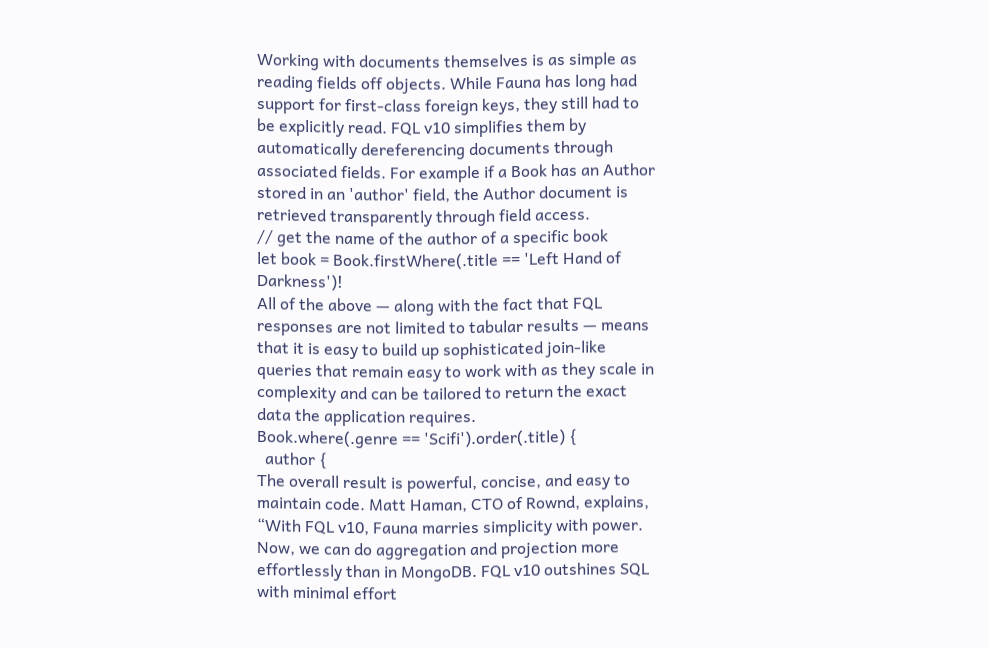Working with documents themselves is as simple as reading fields off objects. While Fauna has long had support for first-class foreign keys, they still had to be explicitly read. FQL v10 simplifies them by automatically dereferencing documents through associated fields. For example if a Book has an Author stored in an 'author' field, the Author document is retrieved transparently through field access.
// get the name of the author of a specific book
let book = Book.firstWhere(.title == 'Left Hand of Darkness')!
All of the above — along with the fact that FQL responses are not limited to tabular results — means that it is easy to build up sophisticated join-like queries that remain easy to work with as they scale in complexity and can be tailored to return the exact data the application requires.
Book.where(.genre == 'Scifi').order(.title) {
  author {
The overall result is powerful, concise, and easy to maintain code. Matt Haman, CTO of Rownd, explains,
“With FQL v10, Fauna marries simplicity with power. Now, we can do aggregation and projection more effortlessly than in MongoDB. FQL v10 outshines SQL with minimal effort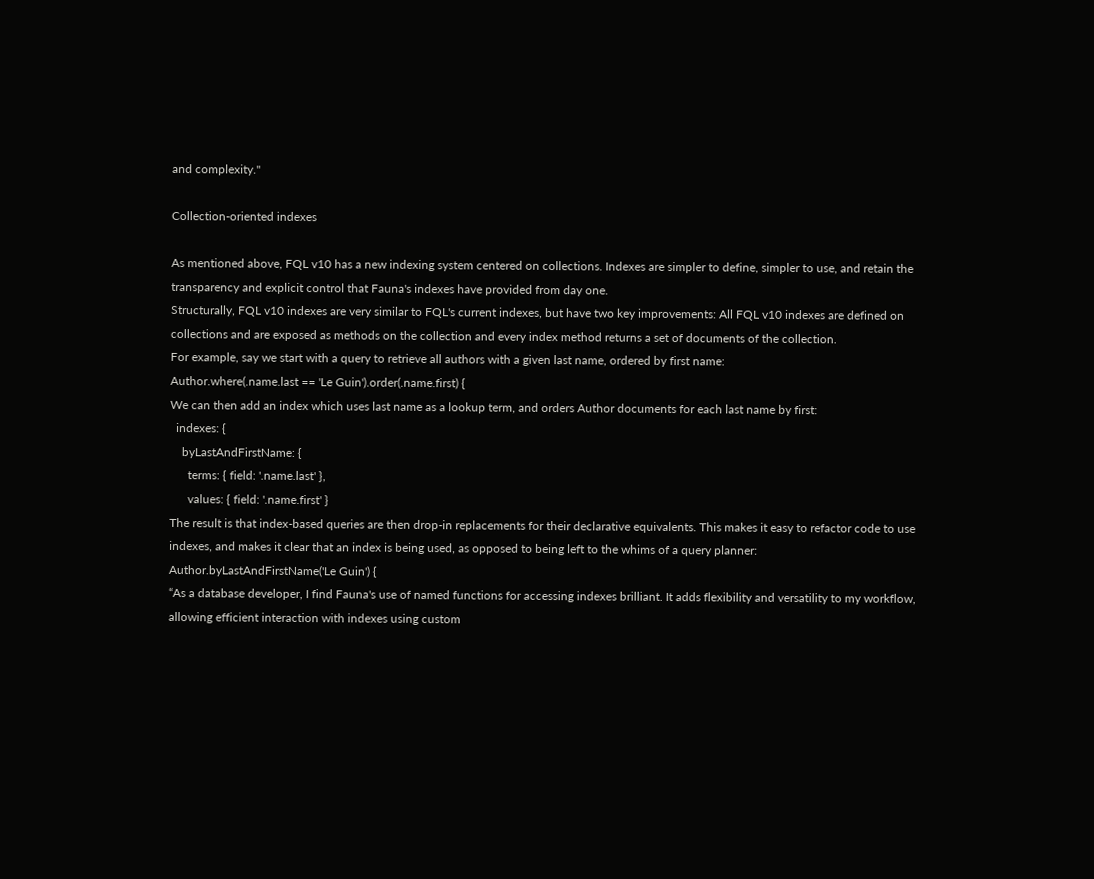and complexity."

Collection-oriented indexes

As mentioned above, FQL v10 has a new indexing system centered on collections. Indexes are simpler to define, simpler to use, and retain the transparency and explicit control that Fauna's indexes have provided from day one.
Structurally, FQL v10 indexes are very similar to FQL's current indexes, but have two key improvements: All FQL v10 indexes are defined on collections and are exposed as methods on the collection and every index method returns a set of documents of the collection.
For example, say we start with a query to retrieve all authors with a given last name, ordered by first name:
Author.where(.name.last == 'Le Guin').order(.name.first) {
We can then add an index which uses last name as a lookup term, and orders Author documents for each last name by first:
  indexes: {
    byLastAndFirstName: {
      terms: { field: '.name.last' },
      values: { field: '.name.first' }
The result is that index-based queries are then drop-in replacements for their declarative equivalents. This makes it easy to refactor code to use indexes, and makes it clear that an index is being used, as opposed to being left to the whims of a query planner:
Author.byLastAndFirstName('Le Guin') {
“As a database developer, I find Fauna's use of named functions for accessing indexes brilliant. It adds flexibility and versatility to my workflow, allowing efficient interaction with indexes using custom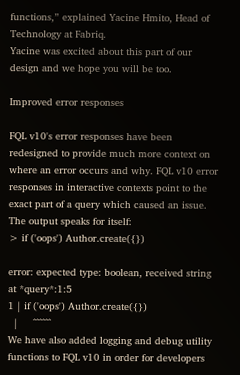functions,” explained Yacine Hmito, Head of Technology at Fabriq.
Yacine was excited about this part of our design and we hope you will be too.

Improved error responses

FQL v10's error responses have been redesigned to provide much more context on where an error occurs and why. FQL v10 error responses in interactive contexts point to the exact part of a query which caused an issue. The output speaks for itself:
> if ('oops') Author.create({})

error: expected type: boolean, received string
at *query*:1:5
1 | if ('oops') Author.create({})
  |     ^^^^^^
We have also added logging and debug utility functions to FQL v10 in order for developers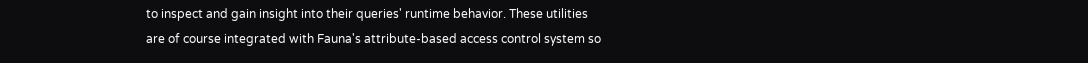to inspect and gain insight into their queries' runtime behavior. These utilities are of course integrated with Fauna's attribute-based access control system so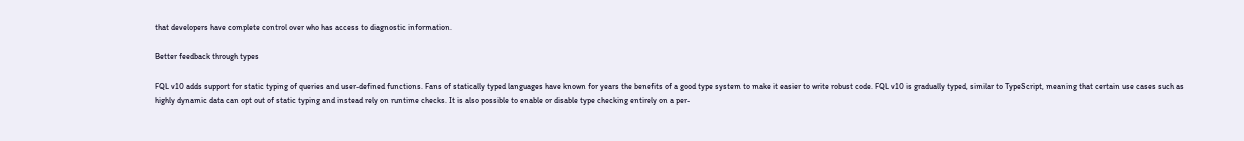that developers have complete control over who has access to diagnostic information.

Better feedback through types

FQL v10 adds support for static typing of queries and user-defined functions. Fans of statically typed languages have known for years the benefits of a good type system to make it easier to write robust code. FQL v10 is gradually typed, similar to TypeScript, meaning that certain use cases such as highly dynamic data can opt out of static typing and instead rely on runtime checks. It is also possible to enable or disable type checking entirely on a per-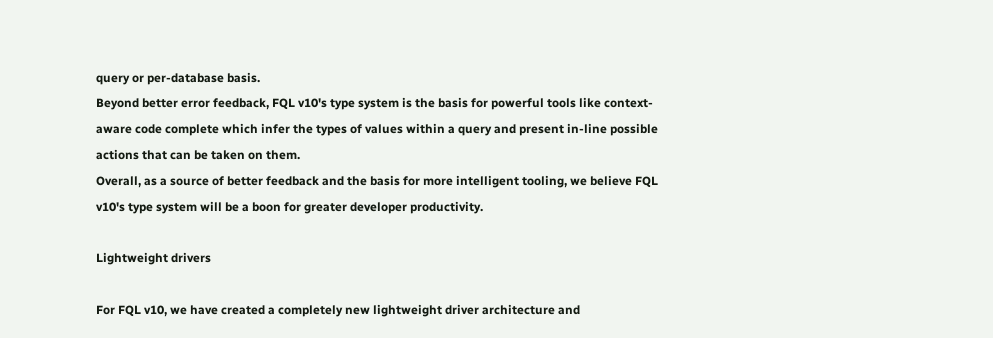query or per-database basis.
Beyond better error feedback, FQL v10's type system is the basis for powerful tools like context-aware code complete which infer the types of values within a query and present in-line possible actions that can be taken on them.
Overall, as a source of better feedback and the basis for more intelligent tooling, we believe FQL v10's type system will be a boon for greater developer productivity.

Lightweight drivers

For FQL v10, we have created a completely new lightweight driver architecture and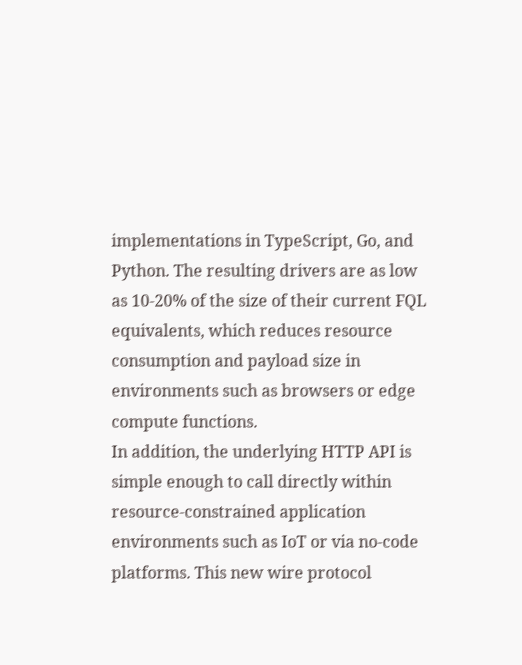implementations in TypeScript, Go, and Python. The resulting drivers are as low as 10-20% of the size of their current FQL equivalents, which reduces resource consumption and payload size in environments such as browsers or edge compute functions.
In addition, the underlying HTTP API is simple enough to call directly within resource-constrained application environments such as IoT or via no-code platforms. This new wire protocol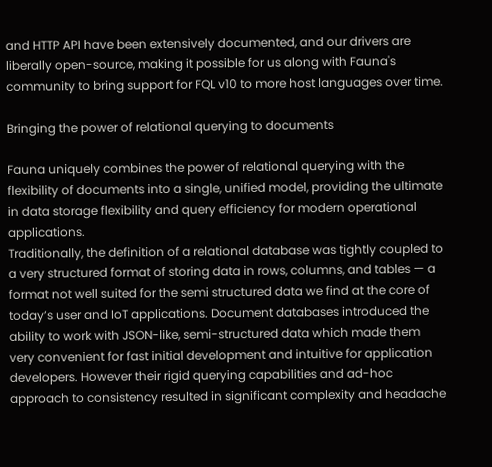and HTTP API have been extensively documented, and our drivers are liberally open-source, making it possible for us along with Fauna's community to bring support for FQL v10 to more host languages over time.

Bringing the power of relational querying to documents

Fauna uniquely combines the power of relational querying with the flexibility of documents into a single, unified model, providing the ultimate in data storage flexibility and query efficiency for modern operational applications.
Traditionally, the definition of a relational database was tightly coupled to a very structured format of storing data in rows, columns, and tables — a format not well suited for the semi structured data we find at the core of today’s user and IoT applications. Document databases introduced the ability to work with JSON-like, semi-structured data which made them very convenient for fast initial development and intuitive for application developers. However their rigid querying capabilities and ad-hoc approach to consistency resulted in significant complexity and headache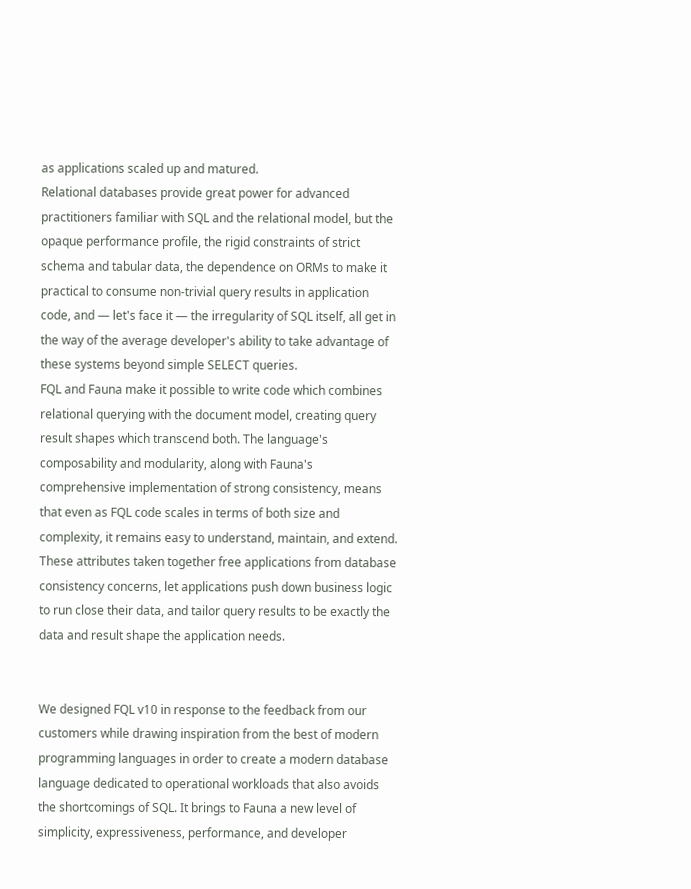as applications scaled up and matured.
Relational databases provide great power for advanced practitioners familiar with SQL and the relational model, but the opaque performance profile, the rigid constraints of strict schema and tabular data, the dependence on ORMs to make it practical to consume non-trivial query results in application code, and — let's face it — the irregularity of SQL itself, all get in the way of the average developer's ability to take advantage of these systems beyond simple SELECT queries.
FQL and Fauna make it possible to write code which combines relational querying with the document model, creating query result shapes which transcend both. The language's composability and modularity, along with Fauna's comprehensive implementation of strong consistency, means that even as FQL code scales in terms of both size and complexity, it remains easy to understand, maintain, and extend. These attributes taken together free applications from database consistency concerns, let applications push down business logic to run close their data, and tailor query results to be exactly the data and result shape the application needs.


We designed FQL v10 in response to the feedback from our customers while drawing inspiration from the best of modern programming languages in order to create a modern database language dedicated to operational workloads that also avoids the shortcomings of SQL. It brings to Fauna a new level of simplicity, expressiveness, performance, and developer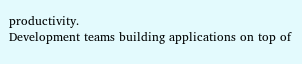productivity.
Development teams building applications on top of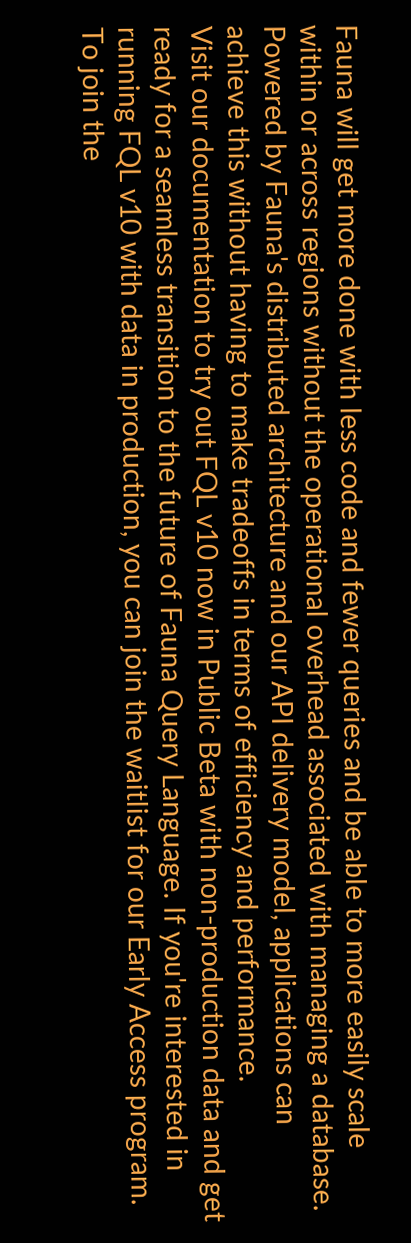Fauna will get more done with less code and fewer queries and be able to more easily scale within or across regions without the operational overhead associated with managing a database.
Powered by Fauna's distributed architecture and our API delivery model, applications can achieve this without having to make tradeoffs in terms of efficiency and performance.
Visit our documentation to try out FQL v10 now in Public Beta with non-production data and get ready for a seamless transition to the future of Fauna Query Language. If you're interested in running FQL v10 with data in production, you can join the waitlist for our Early Access program. To join the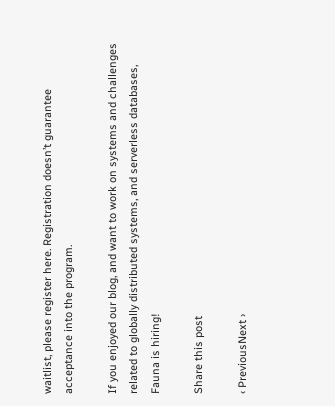waitlist, please register here. Registration doesn’t guarantee acceptance into the program.

If you enjoyed our blog, and want to work on systems and challenges related to globally distributed systems, and serverless databases, Fauna is hiring!

Share this post

‹ PreviousNext ›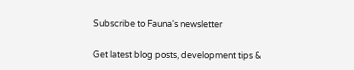Subscribe to Fauna's newsletter

Get latest blog posts, development tips &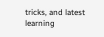tricks, and latest learning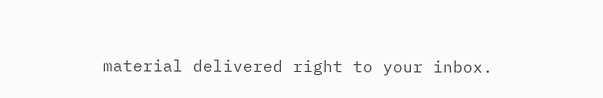material delivered right to your inbox.